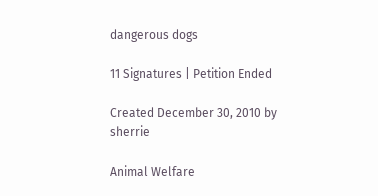dangerous dogs

11 Signatures | Petition Ended

Created December 30, 2010 by sherrie

Animal Welfare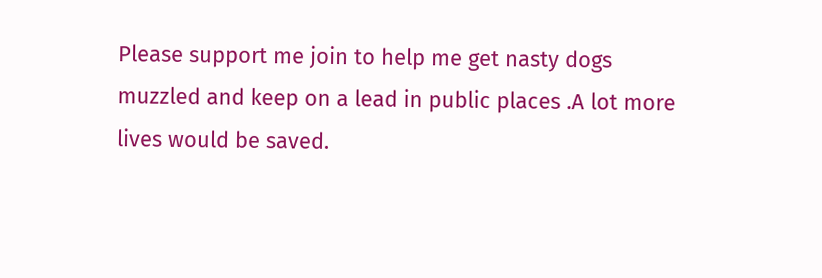Please support me join to help me get nasty dogs muzzled and keep on a lead in public places .A lot more lives would be saved.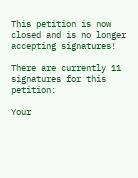This petition is now closed and is no longer accepting signatures!

There are currently 11 signatures for this petition:

Your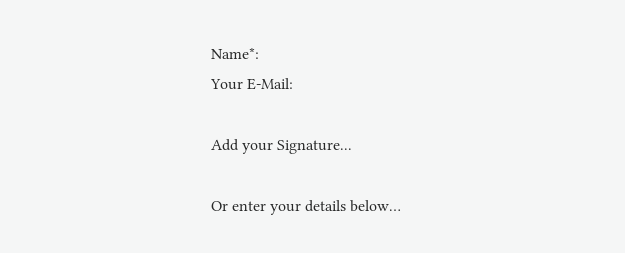Name*:
Your E-Mail:

Add your Signature...

Or enter your details below…